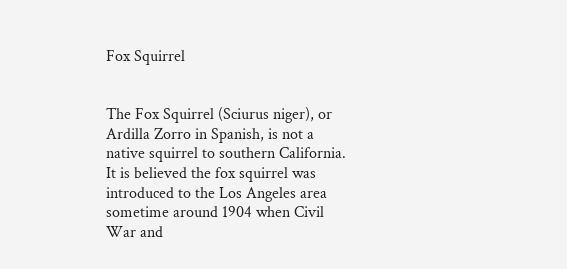Fox Squirrel


The Fox Squirrel (Sciurus niger), or Ardilla Zorro in Spanish, is not a native squirrel to southern California. It is believed the fox squirrel was introduced to the Los Angeles area sometime around 1904 when Civil War and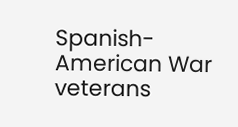Spanish-American War veterans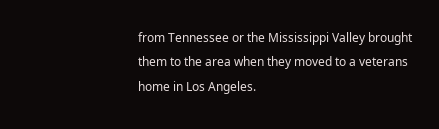from Tennessee or the Mississippi Valley brought them to the area when they moved to a veterans home in Los Angeles.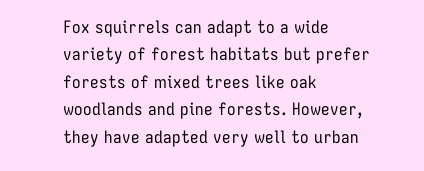Fox squirrels can adapt to a wide variety of forest habitats but prefer forests of mixed trees like oak woodlands and pine forests. However, they have adapted very well to urban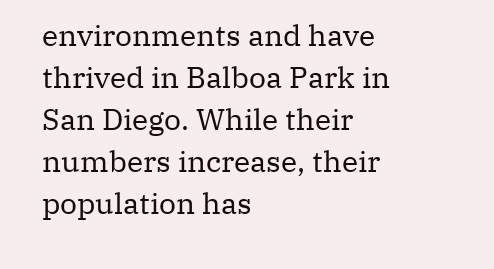environments and have thrived in Balboa Park in San Diego. While their numbers increase, their population has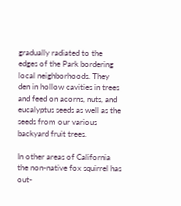gradually radiated to the edges of the Park bordering local neighborhoods. They den in hollow cavities in trees and feed on acorns, nuts, and eucalyptus seeds as well as the seeds from our various backyard fruit trees.

In other areas of California the non-native fox squirrel has out-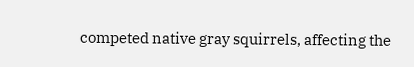competed native gray squirrels, affecting the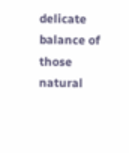delicate balance of those natural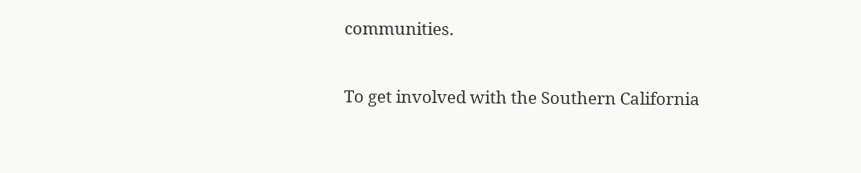communities.

To get involved with the Southern California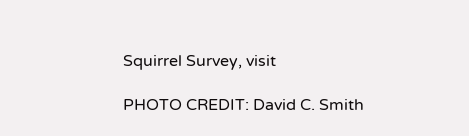Squirrel Survey, visit

PHOTO CREDIT: David C. Smith